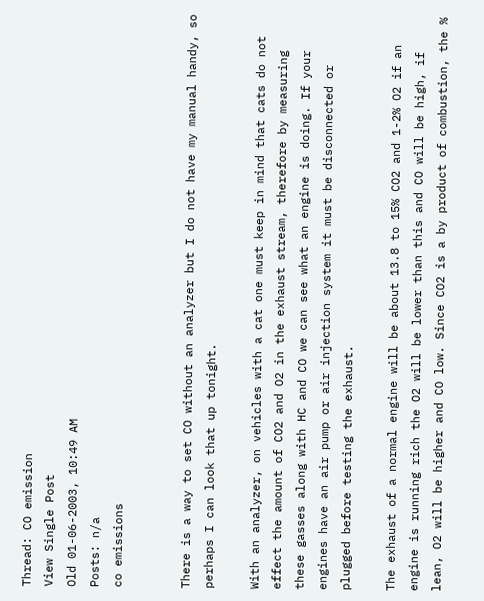Thread: CO emission
View Single Post
Old 01-06-2003, 10:49 AM
Posts: n/a
co emissions


There is a way to set CO without an analyzer but I do not have my manual handy, so perhaps I can look that up tonight.

With an analyzer, on vehicles with a cat one must keep in mind that cats do not effect the amount of CO2 and O2 in the exhaust stream, therefore by measuring these gasses along with HC and CO we can see what an engine is doing. If your engines have an air pump or air injection system it must be disconnected or plugged before testing the exhaust.

The exhaust of a normal engine will be about 13.8 to 15% CO2 and 1-2% O2 if an engine is running rich the O2 will be lower than this and CO will be high, if lean, O2 will be higher and CO low. Since CO2 is a by product of combustion, the %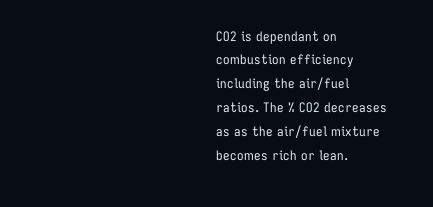CO2 is dependant on combustion efficiency including the air/fuel ratios. The % CO2 decreases as as the air/fuel mixture becomes rich or lean.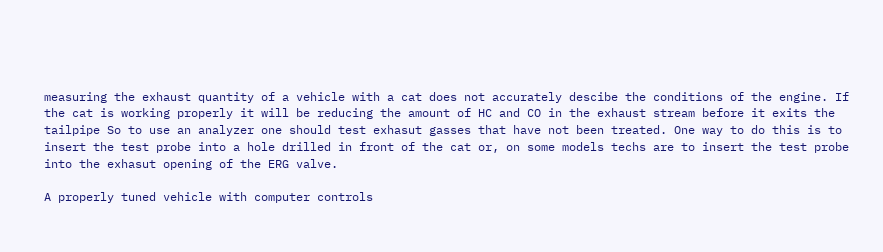measuring the exhaust quantity of a vehicle with a cat does not accurately descibe the conditions of the engine. If the cat is working properly it will be reducing the amount of HC and CO in the exhaust stream before it exits the tailpipe So to use an analyzer one should test exhasut gasses that have not been treated. One way to do this is to insert the test probe into a hole drilled in front of the cat or, on some models techs are to insert the test probe into the exhasut opening of the ERG valve.

A properly tuned vehicle with computer controls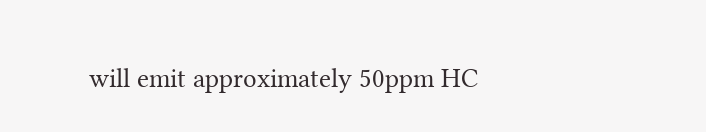will emit approximately 50ppm HC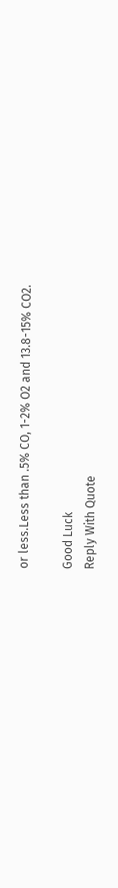or less.Less than .5% CO, 1-2% O2 and 13.8-15% CO2.

Good Luck
Reply With Quote